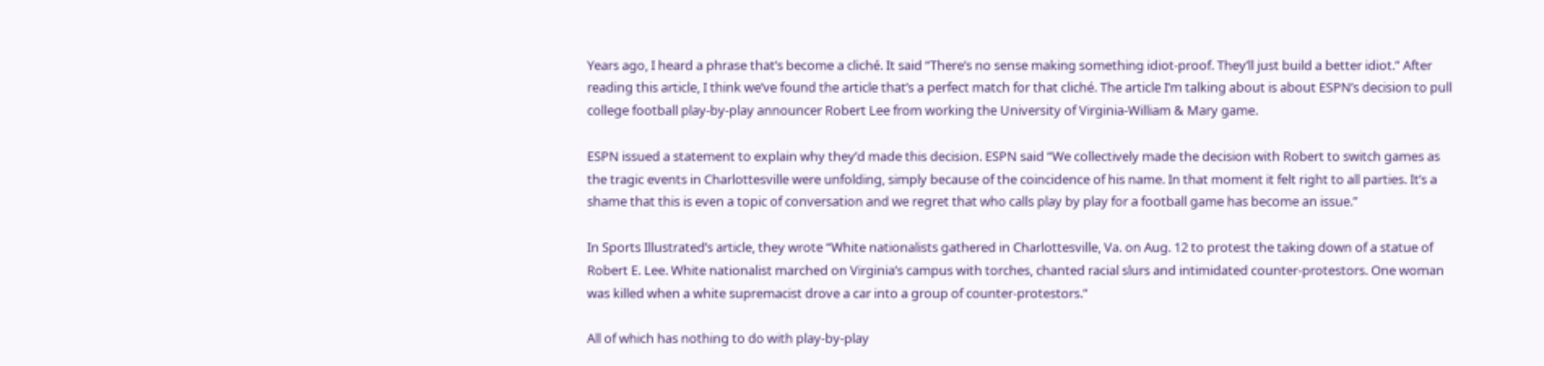Years ago, I heard a phrase that’s become a cliché. It said “There’s no sense making something idiot-proof. They’ll just build a better idiot.” After reading this article, I think we’ve found the article that’s a perfect match for that cliché. The article I’m talking about is about ESPN’s decision to pull college football play-by-play announcer Robert Lee from working the University of Virginia-William & Mary game.

ESPN issued a statement to explain why they’d made this decision. ESPN said “We collectively made the decision with Robert to switch games as the tragic events in Charlottesville were unfolding, simply because of the coincidence of his name. In that moment it felt right to all parties. It’s a shame that this is even a topic of conversation and we regret that who calls play by play for a football game has become an issue.”

In Sports Illustrated’s article, they wrote “White nationalists gathered in Charlottesville, Va. on Aug. 12 to protest the taking down of a statue of Robert E. Lee. White nationalist marched on Virginia’s campus with torches, chanted racial slurs and intimidated counter-protestors. One woman was killed when a white supremacist drove a car into a group of counter-protestors.”

All of which has nothing to do with play-by-play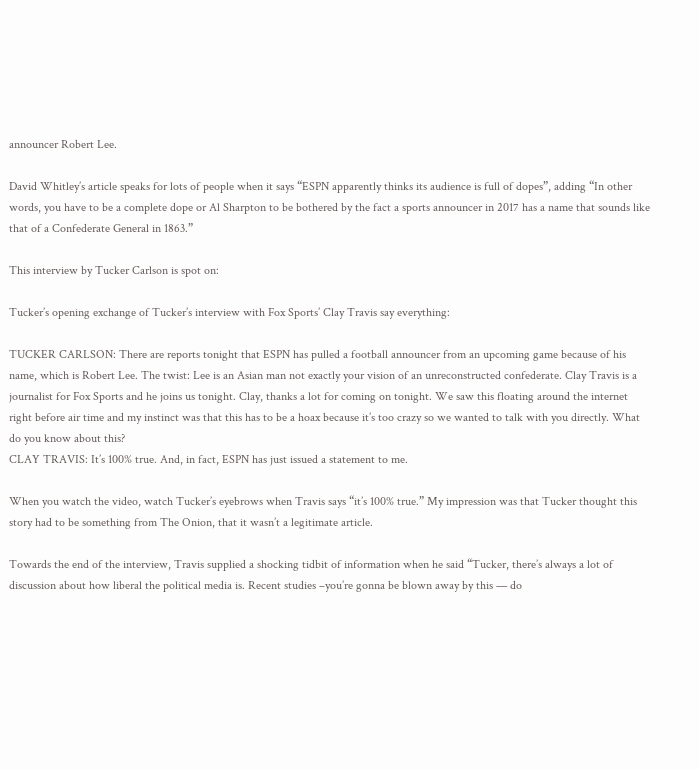announcer Robert Lee.

David Whitley’s article speaks for lots of people when it says “ESPN apparently thinks its audience is full of dopes”, adding “In other words, you have to be a complete dope or Al Sharpton to be bothered by the fact a sports announcer in 2017 has a name that sounds like that of a Confederate General in 1863.”

This interview by Tucker Carlson is spot on:

Tucker’s opening exchange of Tucker’s interview with Fox Sports’ Clay Travis say everything:

TUCKER CARLSON: There are reports tonight that ESPN has pulled a football announcer from an upcoming game because of his name, which is Robert Lee. The twist: Lee is an Asian man not exactly your vision of an unreconstructed confederate. Clay Travis is a journalist for Fox Sports and he joins us tonight. Clay, thanks a lot for coming on tonight. We saw this floating around the internet right before air time and my instinct was that this has to be a hoax because it’s too crazy so we wanted to talk with you directly. What do you know about this?
CLAY TRAVIS: It’s 100% true. And, in fact, ESPN has just issued a statement to me.

When you watch the video, watch Tucker’s eyebrows when Travis says “it’s 100% true.” My impression was that Tucker thought this story had to be something from The Onion, that it wasn’t a legitimate article.

Towards the end of the interview, Travis supplied a shocking tidbit of information when he said “Tucker, there’s always a lot of discussion about how liberal the political media is. Recent studies –you’re gonna be blown away by this — do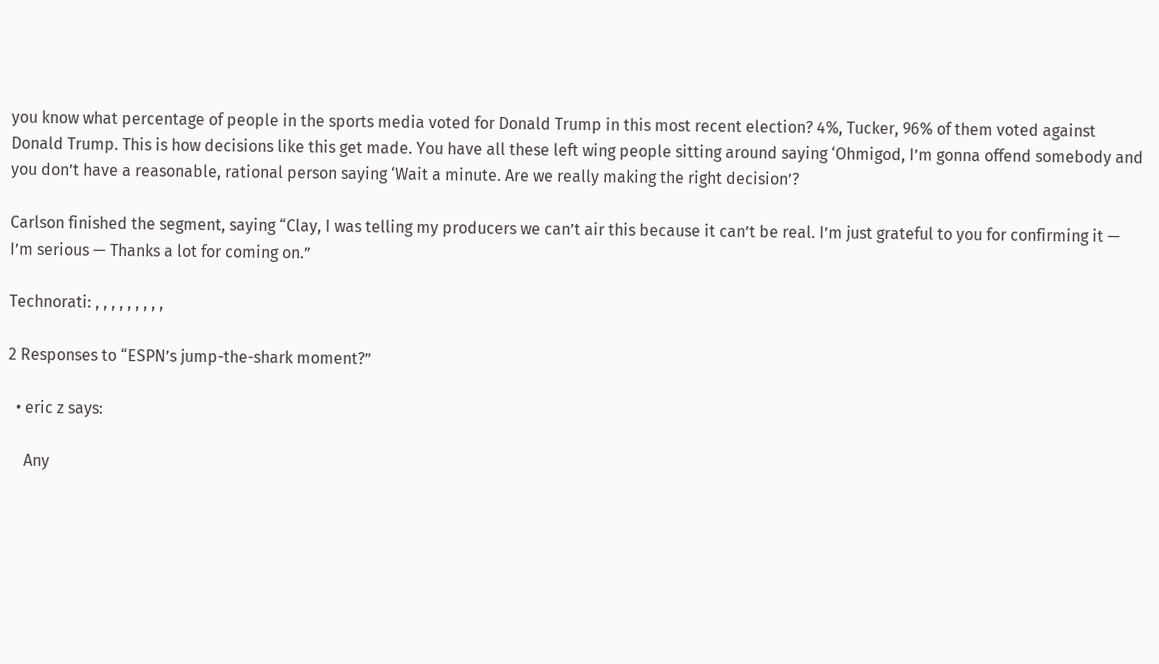you know what percentage of people in the sports media voted for Donald Trump in this most recent election? 4%, Tucker, 96% of them voted against Donald Trump. This is how decisions like this get made. You have all these left wing people sitting around saying ‘Ohmigod, I’m gonna offend somebody and you don’t have a reasonable, rational person saying ‘Wait a minute. Are we really making the right decision’?

Carlson finished the segment, saying “Clay, I was telling my producers we can’t air this because it can’t be real. I’m just grateful to you for confirming it — I’m serious — Thanks a lot for coming on.”

Technorati: , , , , , , , , ,

2 Responses to “ESPN’s jump-the-shark moment?”

  • eric z says:

    Any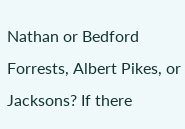Nathan or Bedford Forrests, Albert Pikes, or Jacksons? If there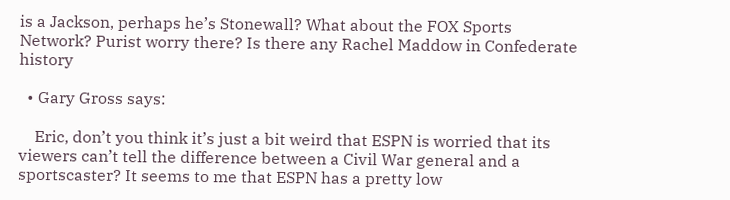is a Jackson, perhaps he’s Stonewall? What about the FOX Sports Network? Purist worry there? Is there any Rachel Maddow in Confederate history

  • Gary Gross says:

    Eric, don’t you think it’s just a bit weird that ESPN is worried that its viewers can’t tell the difference between a Civil War general and a sportscaster? It seems to me that ESPN has a pretty low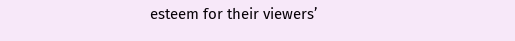esteem for their viewers’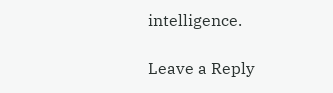intelligence.

Leave a Reply